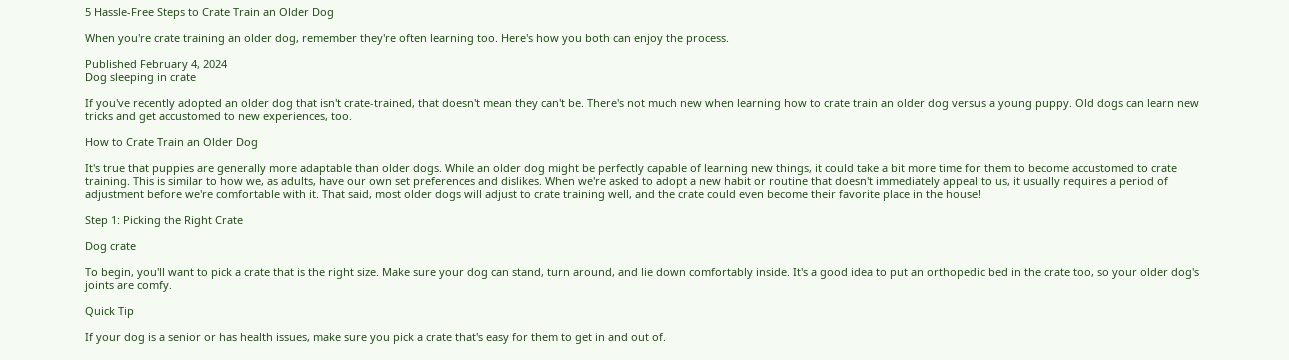5 Hassle-Free Steps to Crate Train an Older Dog

When you're crate training an older dog, remember they're often learning too. Here's how you both can enjoy the process.

Published February 4, 2024
Dog sleeping in crate

If you've recently adopted an older dog that isn't crate-trained, that doesn't mean they can't be. There's not much new when learning how to crate train an older dog versus a young puppy. Old dogs can learn new tricks and get accustomed to new experiences, too.

How to Crate Train an Older Dog

It's true that puppies are generally more adaptable than older dogs. While an older dog might be perfectly capable of learning new things, it could take a bit more time for them to become accustomed to crate training. This is similar to how we, as adults, have our own set preferences and dislikes. When we're asked to adopt a new habit or routine that doesn't immediately appeal to us, it usually requires a period of adjustment before we're comfortable with it. That said, most older dogs will adjust to crate training well, and the crate could even become their favorite place in the house!

Step 1: Picking the Right Crate

Dog crate

To begin, you'll want to pick a crate that is the right size. Make sure your dog can stand, turn around, and lie down comfortably inside. It's a good idea to put an orthopedic bed in the crate too, so your older dog's joints are comfy.

Quick Tip

If your dog is a senior or has health issues, make sure you pick a crate that's easy for them to get in and out of.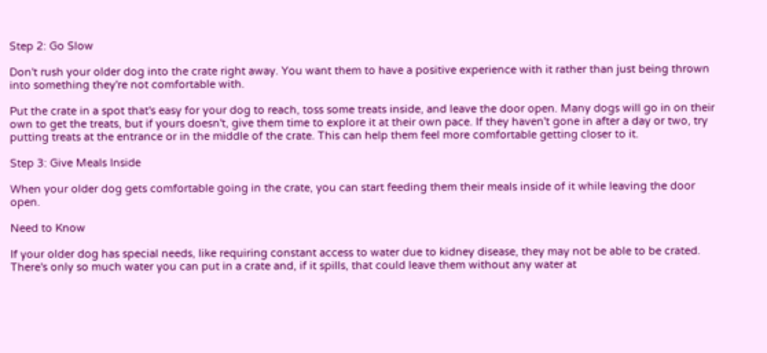Step 2: Go Slow

Don't rush your older dog into the crate right away. You want them to have a positive experience with it rather than just being thrown into something they're not comfortable with.

Put the crate in a spot that's easy for your dog to reach, toss some treats inside, and leave the door open. Many dogs will go in on their own to get the treats, but if yours doesn't, give them time to explore it at their own pace. If they haven't gone in after a day or two, try putting treats at the entrance or in the middle of the crate. This can help them feel more comfortable getting closer to it.

Step 3: Give Meals Inside

When your older dog gets comfortable going in the crate, you can start feeding them their meals inside of it while leaving the door open.

Need to Know

If your older dog has special needs, like requiring constant access to water due to kidney disease, they may not be able to be crated. There's only so much water you can put in a crate and, if it spills, that could leave them without any water at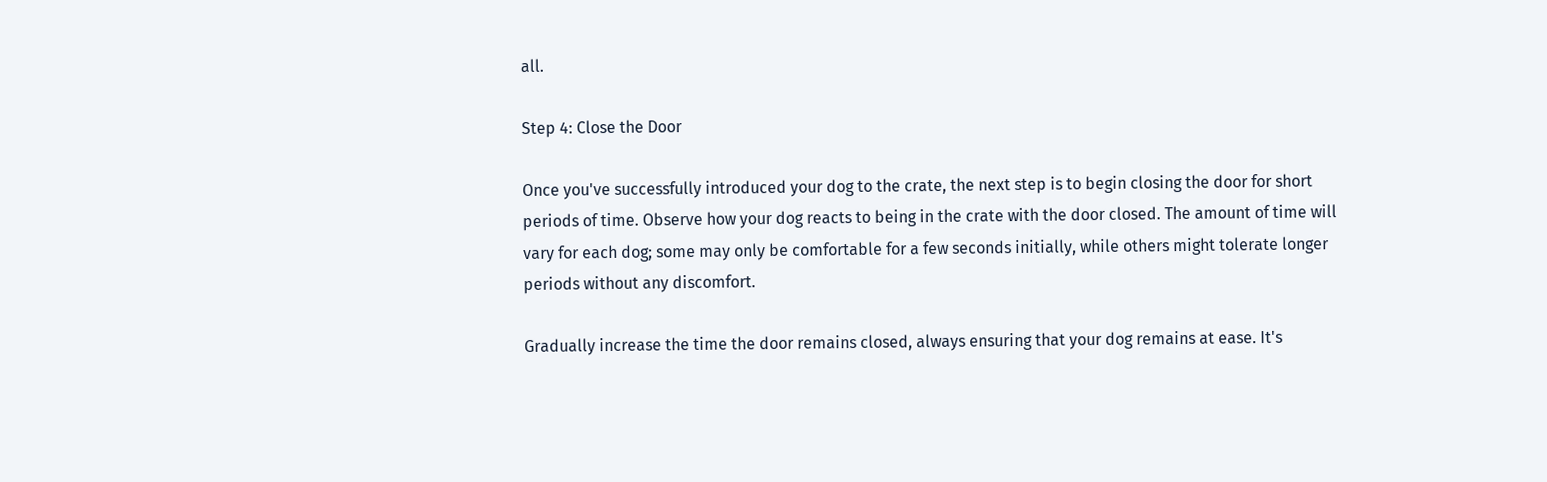all.

Step 4: Close the Door

Once you've successfully introduced your dog to the crate, the next step is to begin closing the door for short periods of time. Observe how your dog reacts to being in the crate with the door closed. The amount of time will vary for each dog; some may only be comfortable for a few seconds initially, while others might tolerate longer periods without any discomfort.

Gradually increase the time the door remains closed, always ensuring that your dog remains at ease. It's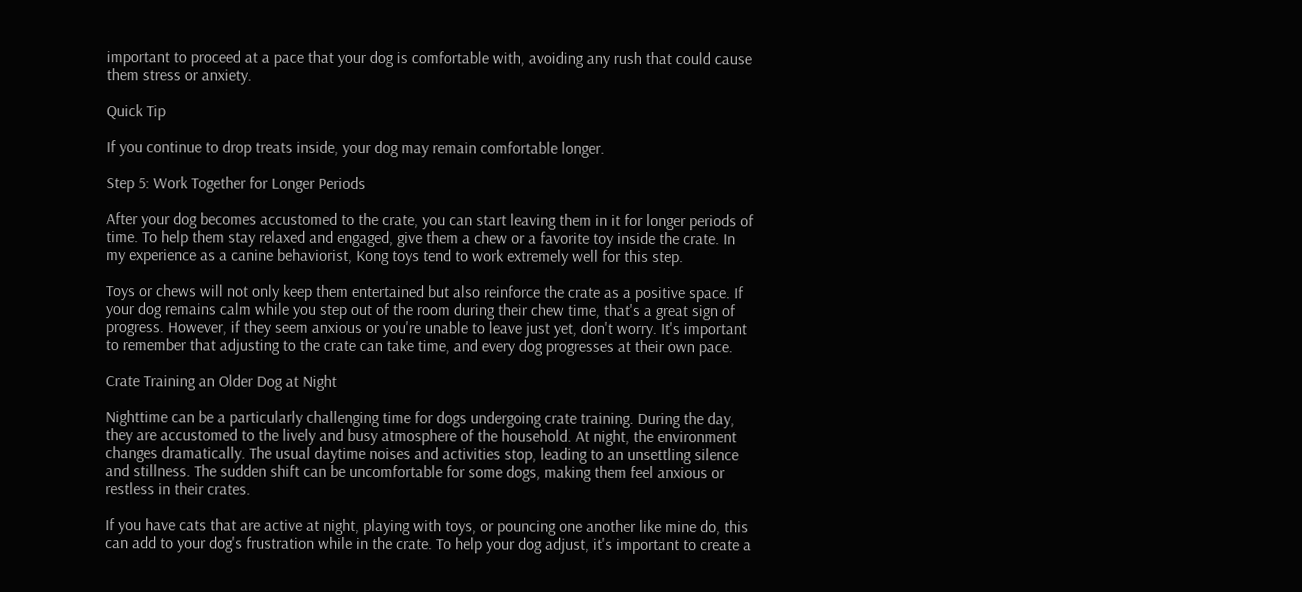important to proceed at a pace that your dog is comfortable with, avoiding any rush that could cause them stress or anxiety.

Quick Tip

If you continue to drop treats inside, your dog may remain comfortable longer.

Step 5: Work Together for Longer Periods

After your dog becomes accustomed to the crate, you can start leaving them in it for longer periods of time. To help them stay relaxed and engaged, give them a chew or a favorite toy inside the crate. In my experience as a canine behaviorist, Kong toys tend to work extremely well for this step.

Toys or chews will not only keep them entertained but also reinforce the crate as a positive space. If your dog remains calm while you step out of the room during their chew time, that's a great sign of progress. However, if they seem anxious or you're unable to leave just yet, don't worry. It's important to remember that adjusting to the crate can take time, and every dog progresses at their own pace.

Crate Training an Older Dog at Night

Nighttime can be a particularly challenging time for dogs undergoing crate training. During the day, they are accustomed to the lively and busy atmosphere of the household. At night, the environment changes dramatically. The usual daytime noises and activities stop, leading to an unsettling silence and stillness. The sudden shift can be uncomfortable for some dogs, making them feel anxious or restless in their crates.

If you have cats that are active at night, playing with toys, or pouncing one another like mine do, this can add to your dog's frustration while in the crate. To help your dog adjust, it's important to create a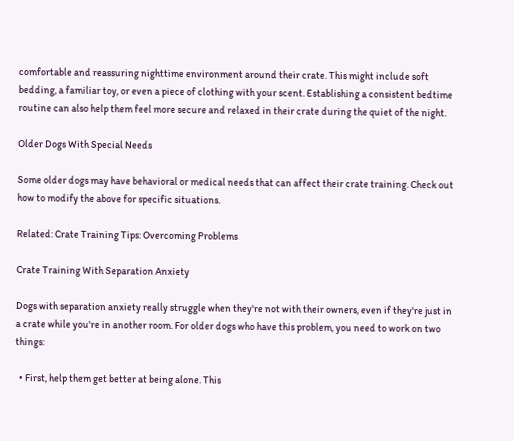comfortable and reassuring nighttime environment around their crate. This might include soft bedding, a familiar toy, or even a piece of clothing with your scent. Establishing a consistent bedtime routine can also help them feel more secure and relaxed in their crate during the quiet of the night.

Older Dogs With Special Needs

Some older dogs may have behavioral or medical needs that can affect their crate training. Check out how to modify the above for specific situations.

Related: Crate Training Tips: Overcoming Problems

Crate Training With Separation Anxiety

Dogs with separation anxiety really struggle when they're not with their owners, even if they're just in a crate while you're in another room. For older dogs who have this problem, you need to work on two things:

  • First, help them get better at being alone. This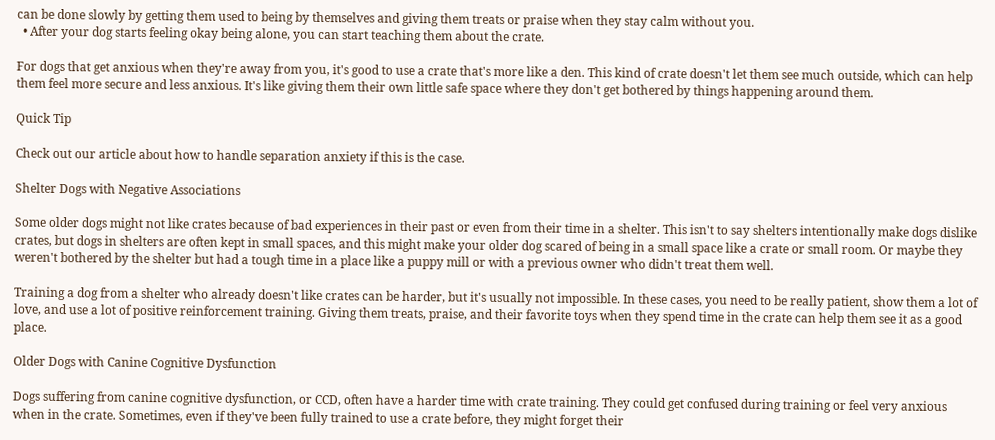can be done slowly by getting them used to being by themselves and giving them treats or praise when they stay calm without you.
  • After your dog starts feeling okay being alone, you can start teaching them about the crate.

For dogs that get anxious when they're away from you, it's good to use a crate that's more like a den. This kind of crate doesn't let them see much outside, which can help them feel more secure and less anxious. It's like giving them their own little safe space where they don't get bothered by things happening around them.

Quick Tip

Check out our article about how to handle separation anxiety if this is the case.

Shelter Dogs with Negative Associations

Some older dogs might not like crates because of bad experiences in their past or even from their time in a shelter. This isn't to say shelters intentionally make dogs dislike crates, but dogs in shelters are often kept in small spaces, and this might make your older dog scared of being in a small space like a crate or small room. Or maybe they weren't bothered by the shelter but had a tough time in a place like a puppy mill or with a previous owner who didn't treat them well.

Training a dog from a shelter who already doesn't like crates can be harder, but it's usually not impossible. In these cases, you need to be really patient, show them a lot of love, and use a lot of positive reinforcement training. Giving them treats, praise, and their favorite toys when they spend time in the crate can help them see it as a good place.

Older Dogs with Canine Cognitive Dysfunction

Dogs suffering from canine cognitive dysfunction, or CCD, often have a harder time with crate training. They could get confused during training or feel very anxious when in the crate. Sometimes, even if they've been fully trained to use a crate before, they might forget their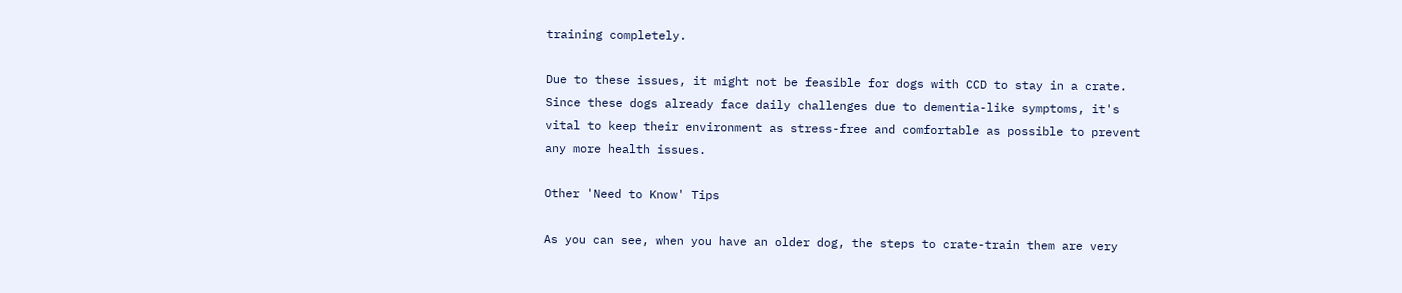training completely.

Due to these issues, it might not be feasible for dogs with CCD to stay in a crate. Since these dogs already face daily challenges due to dementia-like symptoms, it's vital to keep their environment as stress-free and comfortable as possible to prevent any more health issues.

Other 'Need to Know' Tips

As you can see, when you have an older dog, the steps to crate-train them are very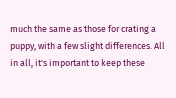much the same as those for crating a puppy, with a few slight differences. All in all, it's important to keep these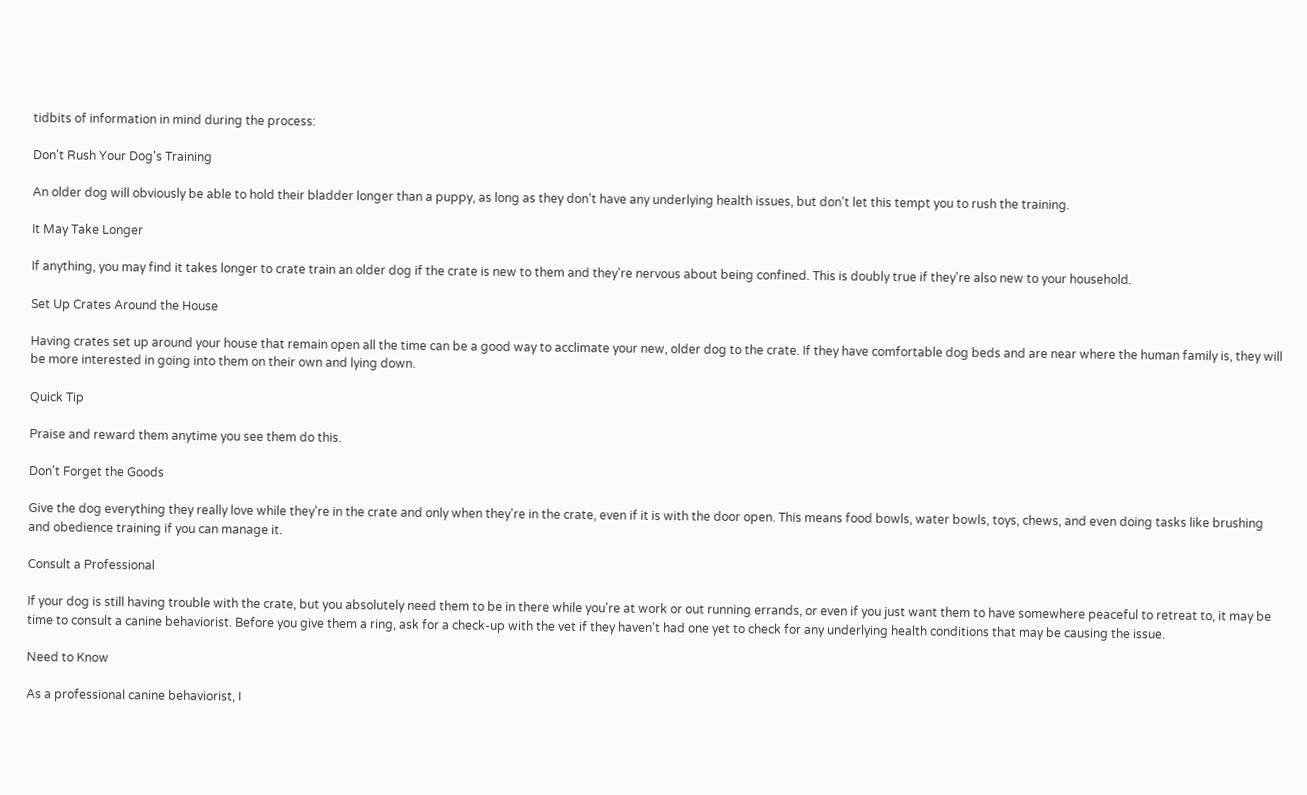tidbits of information in mind during the process:

Don't Rush Your Dog's Training

An older dog will obviously be able to hold their bladder longer than a puppy, as long as they don't have any underlying health issues, but don't let this tempt you to rush the training.

It May Take Longer

If anything, you may find it takes longer to crate train an older dog if the crate is new to them and they're nervous about being confined. This is doubly true if they're also new to your household.

Set Up Crates Around the House

Having crates set up around your house that remain open all the time can be a good way to acclimate your new, older dog to the crate. If they have comfortable dog beds and are near where the human family is, they will be more interested in going into them on their own and lying down.

Quick Tip

Praise and reward them anytime you see them do this.

Don't Forget the Goods

Give the dog everything they really love while they're in the crate and only when they're in the crate, even if it is with the door open. This means food bowls, water bowls, toys, chews, and even doing tasks like brushing and obedience training if you can manage it.

Consult a Professional

If your dog is still having trouble with the crate, but you absolutely need them to be in there while you're at work or out running errands, or even if you just want them to have somewhere peaceful to retreat to, it may be time to consult a canine behaviorist. Before you give them a ring, ask for a check-up with the vet if they haven't had one yet to check for any underlying health conditions that may be causing the issue.

Need to Know

As a professional canine behaviorist, I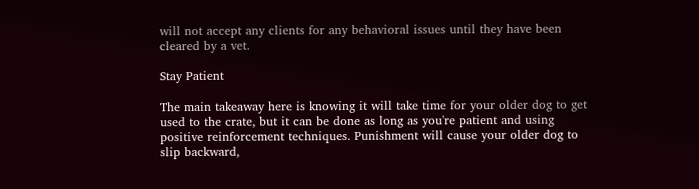will not accept any clients for any behavioral issues until they have been cleared by a vet.

Stay Patient

The main takeaway here is knowing it will take time for your older dog to get used to the crate, but it can be done as long as you're patient and using positive reinforcement techniques. Punishment will cause your older dog to slip backward,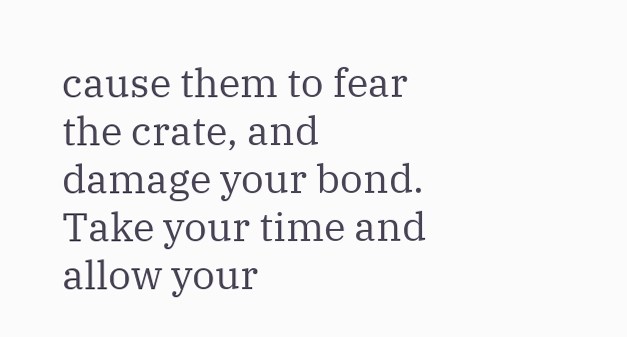cause them to fear the crate, and damage your bond. Take your time and allow your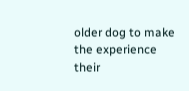older dog to make the experience their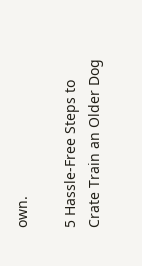own.

5 Hassle-Free Steps to Crate Train an Older Dog